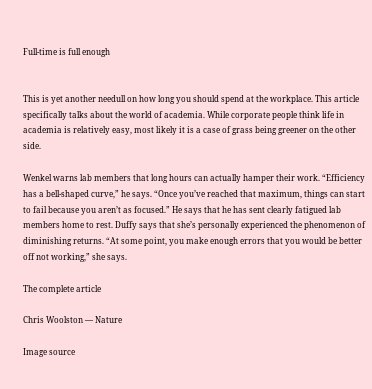Full-time is full enough


This is yet another needull on how long you should spend at the workplace. This article specifically talks about the world of academia. While corporate people think life in academia is relatively easy, most likely it is a case of grass being greener on the other side.

Wenkel warns lab members that long hours can actually hamper their work. “Efficiency has a bell-shaped curve,” he says. “Once you’ve reached that maximum, things can start to fail because you aren’t as focused.” He says that he has sent clearly fatigued lab members home to rest. Duffy says that she’s personally experienced the phenomenon of diminishing returns. “At some point, you make enough errors that you would be better off not working,” she says.

The complete article

Chris Woolston — Nature

Image source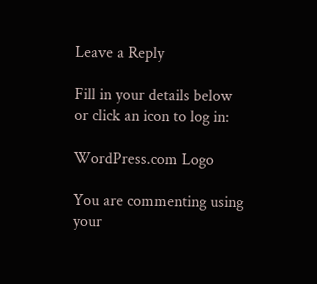Leave a Reply

Fill in your details below or click an icon to log in:

WordPress.com Logo

You are commenting using your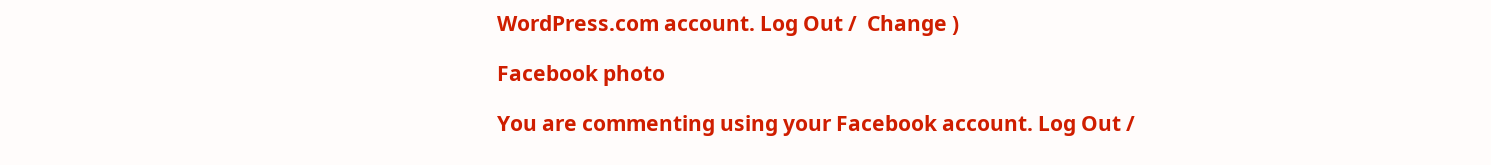WordPress.com account. Log Out /  Change )

Facebook photo

You are commenting using your Facebook account. Log Out /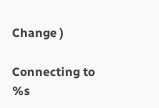Change )

Connecting to %s